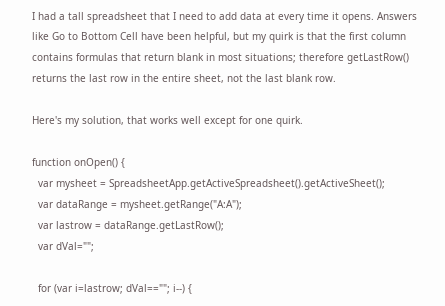I had a tall spreadsheet that I need to add data at every time it opens. Answers like Go to Bottom Cell have been helpful, but my quirk is that the first column contains formulas that return blank in most situations; therefore getLastRow() returns the last row in the entire sheet, not the last blank row.

Here's my solution, that works well except for one quirk.

function onOpen() {
  var mysheet = SpreadsheetApp.getActiveSpreadsheet().getActiveSheet();
  var dataRange = mysheet.getRange("A:A");
  var lastrow = dataRange.getLastRow();
  var dVal="";

  for (var i=lastrow; dVal==""; i--) {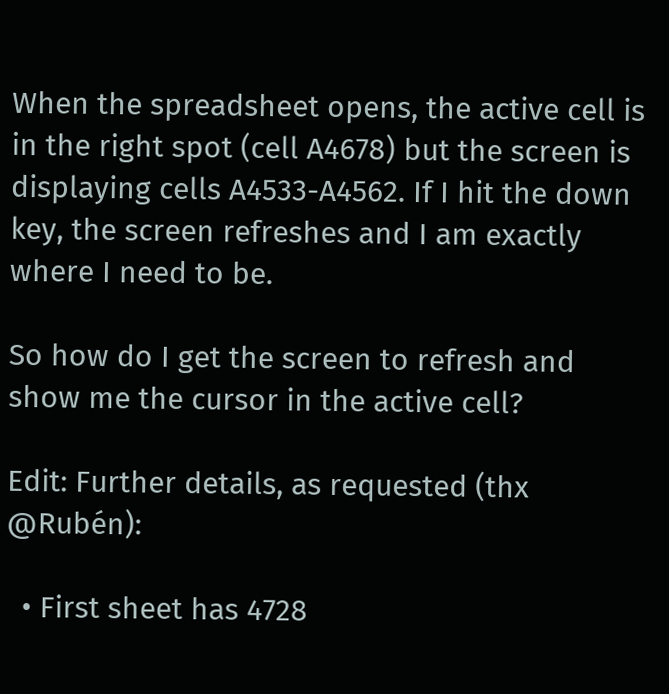When the spreadsheet opens, the active cell is in the right spot (cell A4678) but the screen is displaying cells A4533-A4562. If I hit the down key, the screen refreshes and I am exactly where I need to be.

So how do I get the screen to refresh and show me the cursor in the active cell?

Edit: Further details, as requested (thx @Rubén):

  • First sheet has 4728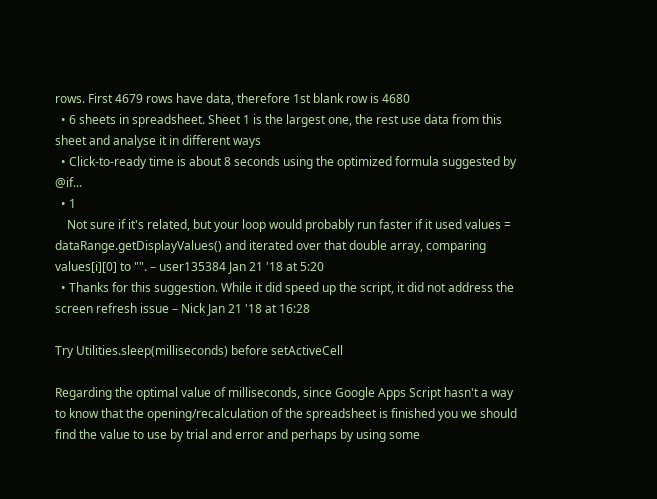rows. First 4679 rows have data, therefore 1st blank row is 4680
  • 6 sheets in spreadsheet. Sheet 1 is the largest one, the rest use data from this sheet and analyse it in different ways
  • Click-to-ready time is about 8 seconds using the optimized formula suggested by @if...
  • 1
    Not sure if it's related, but your loop would probably run faster if it used values = dataRange.getDisplayValues() and iterated over that double array, comparing values[i][0] to "". – user135384 Jan 21 '18 at 5:20
  • Thanks for this suggestion. While it did speed up the script, it did not address the screen refresh issue – Nick Jan 21 '18 at 16:28

Try Utilities.sleep(milliseconds) before setActiveCell

Regarding the optimal value of milliseconds, since Google Apps Script hasn't a way to know that the opening/recalculation of the spreadsheet is finished you we should find the value to use by trial and error and perhaps by using some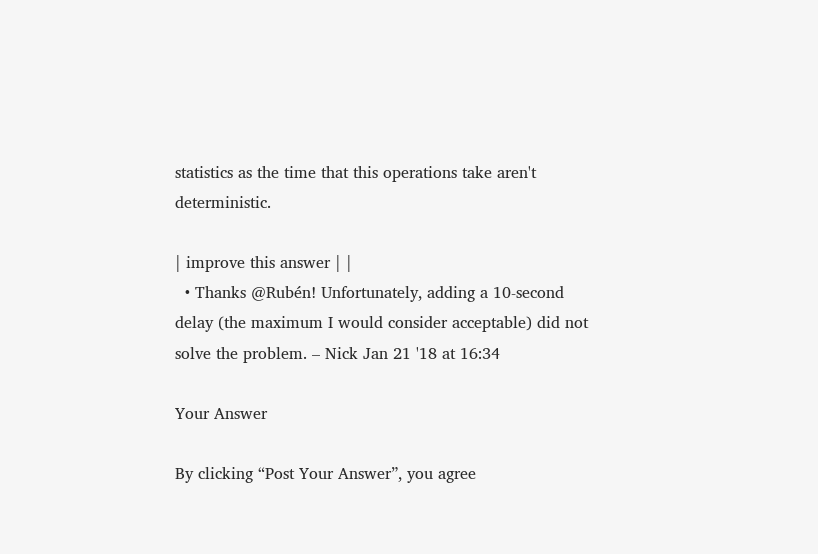statistics as the time that this operations take aren't deterministic.

| improve this answer | |
  • Thanks @Rubén! Unfortunately, adding a 10-second delay (the maximum I would consider acceptable) did not solve the problem. – Nick Jan 21 '18 at 16:34

Your Answer

By clicking “Post Your Answer”, you agree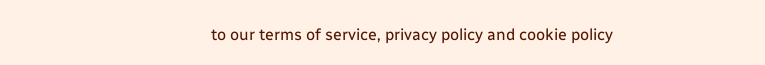to our terms of service, privacy policy and cookie policy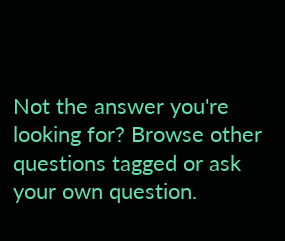Not the answer you're looking for? Browse other questions tagged or ask your own question.